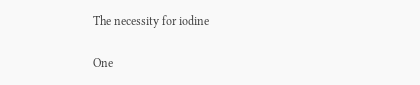The necessity for iodine

One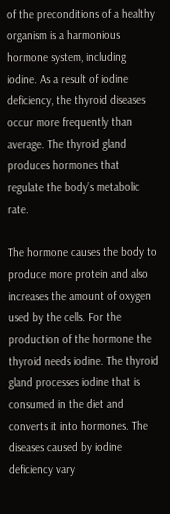of the preconditions of a healthy organism is a harmonious hormone system, including iodine. As a result of iodine deficiency, the thyroid diseases occur more frequently than average. The thyroid gland produces hormones that regulate the body’s metabolic rate.

The hormone causes the body to produce more protein and also increases the amount of oxygen used by the cells. For the production of the hormone the thyroid needs iodine. The thyroid gland processes iodine that is consumed in the diet and converts it into hormones. The diseases caused by iodine deficiency vary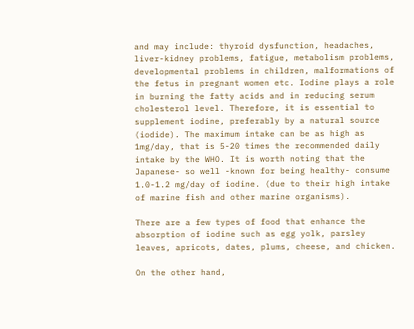and may include: thyroid dysfunction, headaches, liver-kidney problems, fatigue, metabolism problems, developmental problems in children, malformations of the fetus in pregnant women etc. Iodine plays a role in burning the fatty acids and in reducing serum cholesterol level. Therefore, it is essential to supplement iodine, preferably by a natural source (iodide). The maximum intake can be as high as 1mg/day, that is 5-20 times the recommended daily intake by the WHO. It is worth noting that the Japanese- so well -known for being healthy- consume 1.0-1.2 mg/day of iodine. (due to their high intake of marine fish and other marine organisms).

There are a few types of food that enhance the absorption of iodine such as egg yolk, parsley leaves, apricots, dates, plums, cheese, and chicken.

On the other hand,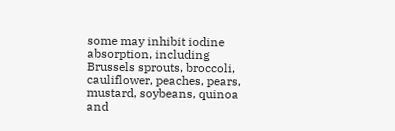some may inhibit iodine absorption, including Brussels sprouts, broccoli, cauliflower, peaches, pears, mustard, soybeans, quinoa and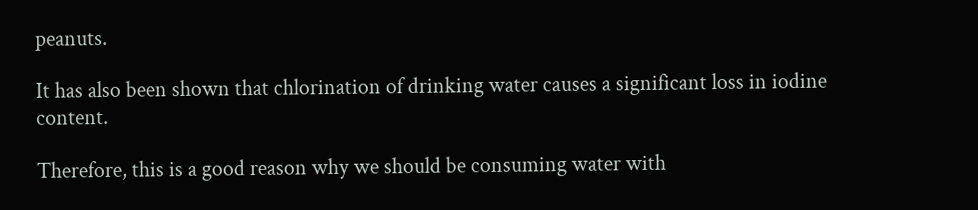peanuts.

It has also been shown that chlorination of drinking water causes a significant loss in iodine content.

Therefore, this is a good reason why we should be consuming water with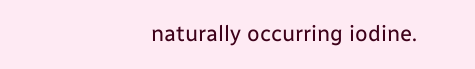naturally occurring iodine.